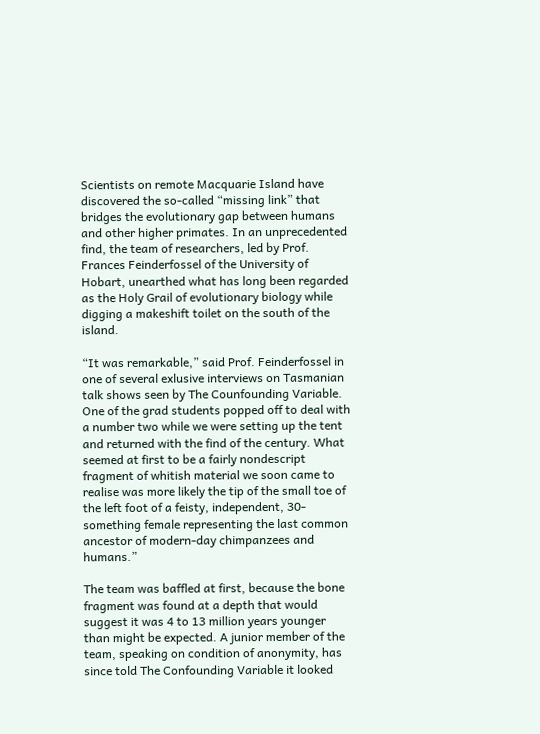Scientists on remote Macquarie Island have discovered the so-called “missing link” that bridges the evolutionary gap between humans and other higher primates. In an unprecedented find, the team of researchers, led by Prof. Frances Feinderfossel of the University of Hobart, unearthed what has long been regarded as the Holy Grail of evolutionary biology while digging a makeshift toilet on the south of the island.

“It was remarkable,” said Prof. Feinderfossel in one of several exlusive interviews on Tasmanian talk shows seen by The Counfounding Variable. One of the grad students popped off to deal with a number two while we were setting up the tent and returned with the find of the century. What seemed at first to be a fairly nondescript fragment of whitish material we soon came to realise was more likely the tip of the small toe of the left foot of a feisty, independent, 30-something female representing the last common ancestor of modern-day chimpanzees and humans.”

The team was baffled at first, because the bone fragment was found at a depth that would suggest it was 4 to 13 million years younger than might be expected. A junior member of the team, speaking on condition of anonymity, has since told The Confounding Variable it looked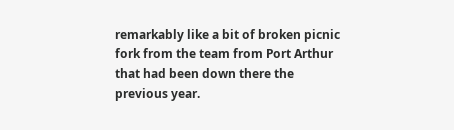remarkably like a bit of broken picnic fork from the team from Port Arthur that had been down there the previous year.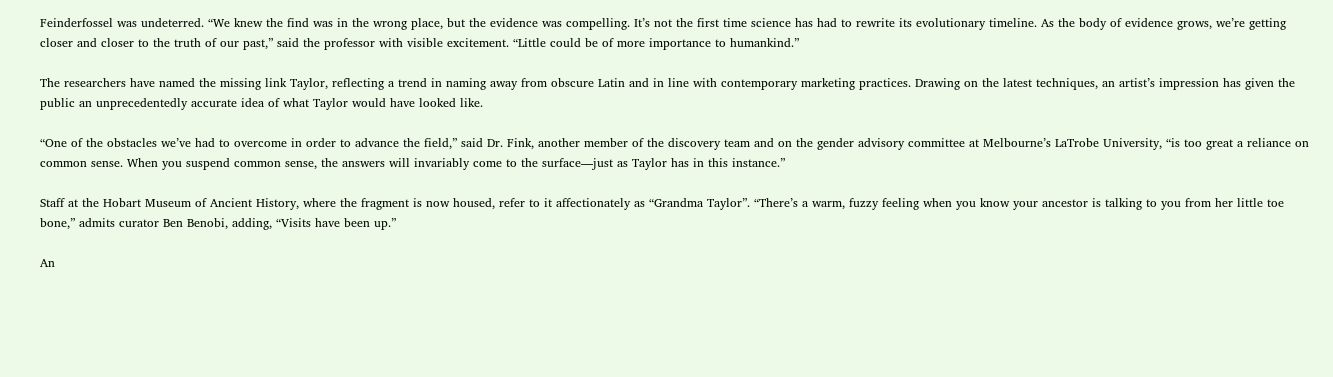Feinderfossel was undeterred. “We knew the find was in the wrong place, but the evidence was compelling. It’s not the first time science has had to rewrite its evolutionary timeline. As the body of evidence grows, we’re getting closer and closer to the truth of our past,” said the professor with visible excitement. “Little could be of more importance to humankind.”

The researchers have named the missing link Taylor, reflecting a trend in naming away from obscure Latin and in line with contemporary marketing practices. Drawing on the latest techniques, an artist’s impression has given the public an unprecedentedly accurate idea of what Taylor would have looked like.

“One of the obstacles we’ve had to overcome in order to advance the field,” said Dr. Fink, another member of the discovery team and on the gender advisory committee at Melbourne’s LaTrobe University, “is too great a reliance on common sense. When you suspend common sense, the answers will invariably come to the surface—just as Taylor has in this instance.”

Staff at the Hobart Museum of Ancient History, where the fragment is now housed, refer to it affectionately as “Grandma Taylor”. “There’s a warm, fuzzy feeling when you know your ancestor is talking to you from her little toe bone,” admits curator Ben Benobi, adding, “Visits have been up.”

An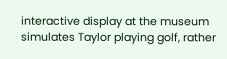interactive display at the museum simulates Taylor playing golf, rather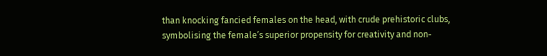than knocking fancied females on the head, with crude prehistoric clubs, symbolising the female’s superior propensity for creativity and non-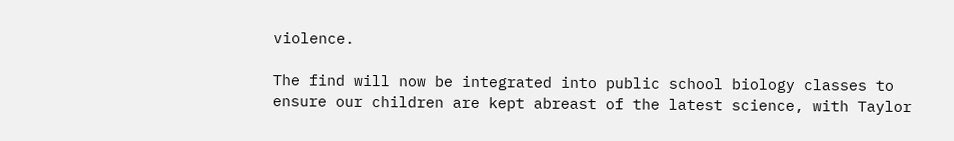violence.

The find will now be integrated into public school biology classes to ensure our children are kept abreast of the latest science, with Taylor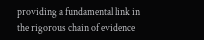providing a fundamental link in the rigorous chain of evidence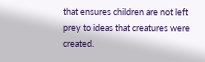that ensures children are not left prey to ideas that creatures were created.